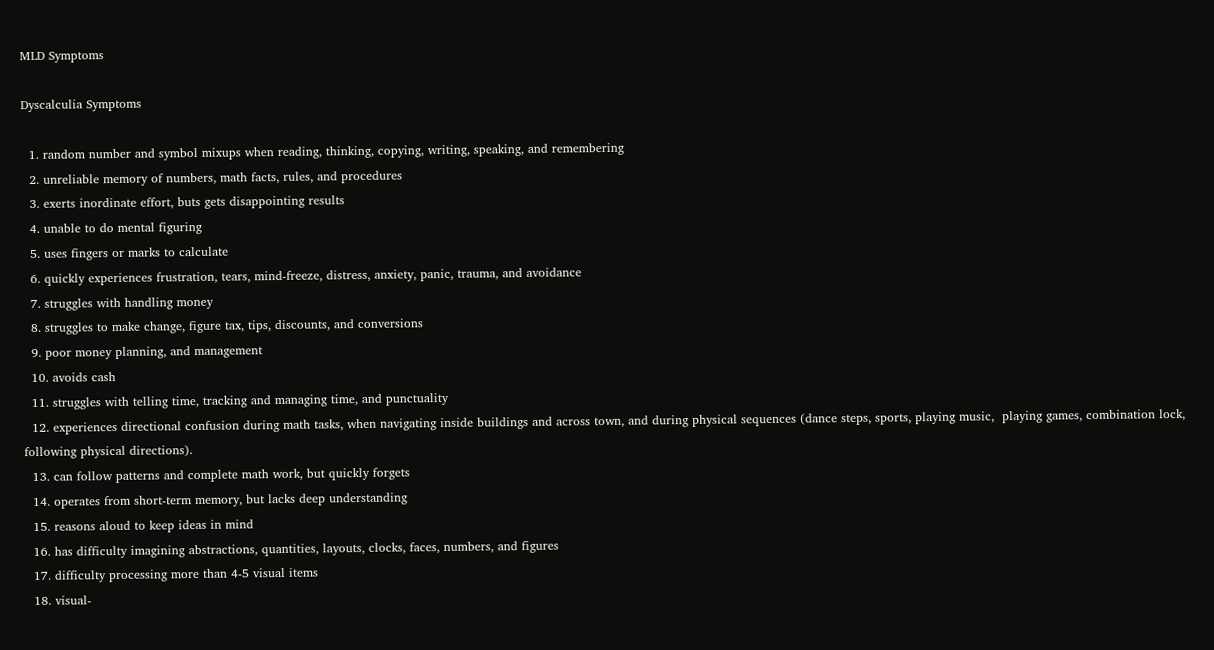MLD Symptoms

Dyscalculia Symptoms

  1. random number and symbol mixups when reading, thinking, copying, writing, speaking, and remembering
  2. unreliable memory of numbers, math facts, rules, and procedures
  3. exerts inordinate effort, buts gets disappointing results
  4. unable to do mental figuring
  5. uses fingers or marks to calculate
  6. quickly experiences frustration, tears, mind-freeze, distress, anxiety, panic, trauma, and avoidance
  7. struggles with handling money
  8. struggles to make change, figure tax, tips, discounts, and conversions
  9. poor money planning, and management
  10. avoids cash
  11. struggles with telling time, tracking and managing time, and punctuality
  12. experiences directional confusion during math tasks, when navigating inside buildings and across town, and during physical sequences (dance steps, sports, playing music,  playing games, combination lock, following physical directions).
  13. can follow patterns and complete math work, but quickly forgets
  14. operates from short-term memory, but lacks deep understanding
  15. reasons aloud to keep ideas in mind
  16. has difficulty imagining abstractions, quantities, layouts, clocks, faces, numbers, and figures
  17. difficulty processing more than 4-5 visual items
  18. visual-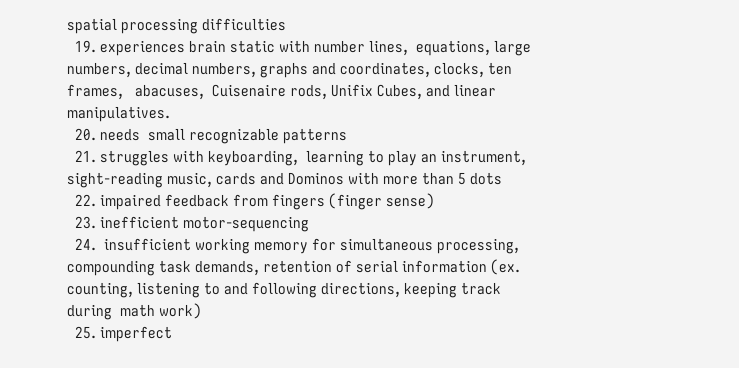spatial processing difficulties
  19. experiences brain static with number lines,  equations, large numbers, decimal numbers, graphs and coordinates, clocks, ten frames,   abacuses,  Cuisenaire rods, Unifix Cubes, and linear manipulatives.
  20. needs  small recognizable patterns
  21. struggles with keyboarding,  learning to play an instrument, sight-reading music, cards and Dominos with more than 5 dots
  22. impaired feedback from fingers (finger sense)
  23. inefficient motor-sequencing
  24.  insufficient working memory for simultaneous processing, compounding task demands, retention of serial information (ex. counting, listening to and following directions, keeping track during  math work)
  25. imperfect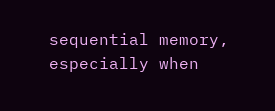sequential memory, especially when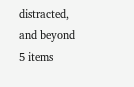distracted, and beyond 5 items